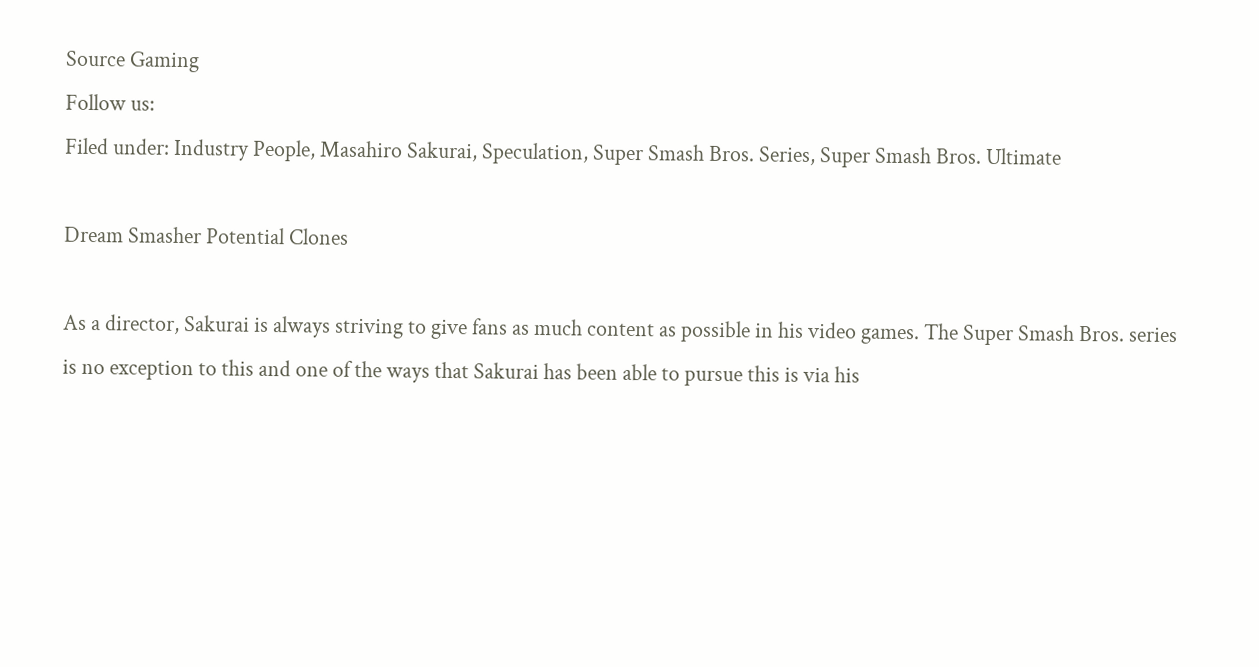Source Gaming
Follow us:
Filed under: Industry People, Masahiro Sakurai, Speculation, Super Smash Bros. Series, Super Smash Bros. Ultimate

Dream Smasher Potential Clones

As a director, Sakurai is always striving to give fans as much content as possible in his video games. The Super Smash Bros. series is no exception to this and one of the ways that Sakurai has been able to pursue this is via his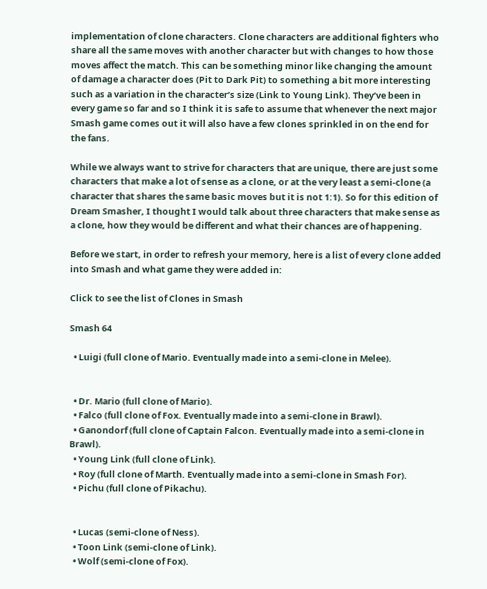implementation of clone characters. Clone characters are additional fighters who share all the same moves with another character but with changes to how those moves affect the match. This can be something minor like changing the amount of damage a character does (Pit to Dark Pit) to something a bit more interesting such as a variation in the character’s size (Link to Young Link). They’ve been in every game so far and so I think it is safe to assume that whenever the next major Smash game comes out it will also have a few clones sprinkled in on the end for the fans.

While we always want to strive for characters that are unique, there are just some characters that make a lot of sense as a clone, or at the very least a semi-clone (a character that shares the same basic moves but it is not 1:1). So for this edition of Dream Smasher, I thought I would talk about three characters that make sense as a clone, how they would be different and what their chances are of happening.

Before we start, in order to refresh your memory, here is a list of every clone added into Smash and what game they were added in:

Click to see the list of Clones in Smash

Smash 64

  • Luigi (full clone of Mario. Eventually made into a semi-clone in Melee).


  • Dr. Mario (full clone of Mario).
  • Falco (full clone of Fox. Eventually made into a semi-clone in Brawl).
  • Ganondorf (full clone of Captain Falcon. Eventually made into a semi-clone in Brawl).
  • Young Link (full clone of Link).
  • Roy (full clone of Marth. Eventually made into a semi-clone in Smash For).
  • Pichu (full clone of Pikachu).


  • Lucas (semi-clone of Ness).
  • Toon Link (semi-clone of Link).
  • Wolf (semi-clone of Fox).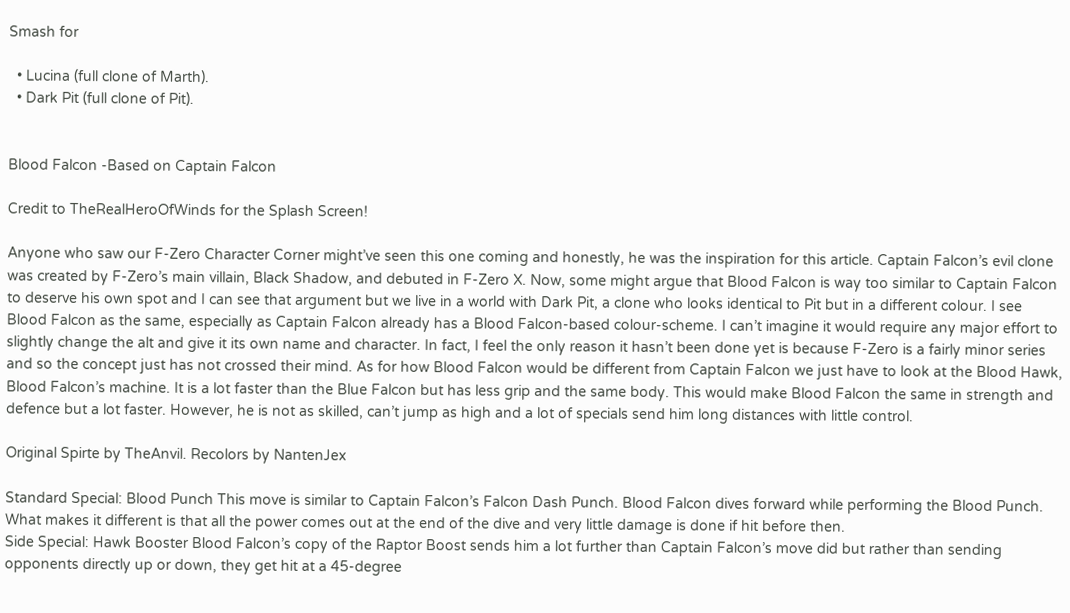Smash for

  • Lucina (full clone of Marth).
  • Dark Pit (full clone of Pit).


Blood Falcon -Based on Captain Falcon

Credit to TheRealHeroOfWinds for the Splash Screen!

Anyone who saw our F-Zero Character Corner might’ve seen this one coming and honestly, he was the inspiration for this article. Captain Falcon’s evil clone was created by F-Zero’s main villain, Black Shadow, and debuted in F-Zero X. Now, some might argue that Blood Falcon is way too similar to Captain Falcon to deserve his own spot and I can see that argument but we live in a world with Dark Pit, a clone who looks identical to Pit but in a different colour. I see Blood Falcon as the same, especially as Captain Falcon already has a Blood Falcon-based colour-scheme. I can’t imagine it would require any major effort to slightly change the alt and give it its own name and character. In fact, I feel the only reason it hasn’t been done yet is because F-Zero is a fairly minor series and so the concept just has not crossed their mind. As for how Blood Falcon would be different from Captain Falcon we just have to look at the Blood Hawk, Blood Falcon’s machine. It is a lot faster than the Blue Falcon but has less grip and the same body. This would make Blood Falcon the same in strength and defence but a lot faster. However, he is not as skilled, can’t jump as high and a lot of specials send him long distances with little control.

Original Spirte by TheAnvil. Recolors by NantenJex

Standard Special: Blood Punch This move is similar to Captain Falcon’s Falcon Dash Punch. Blood Falcon dives forward while performing the Blood Punch. What makes it different is that all the power comes out at the end of the dive and very little damage is done if hit before then.
Side Special: Hawk Booster Blood Falcon’s copy of the Raptor Boost sends him a lot further than Captain Falcon’s move did but rather than sending opponents directly up or down, they get hit at a 45-degree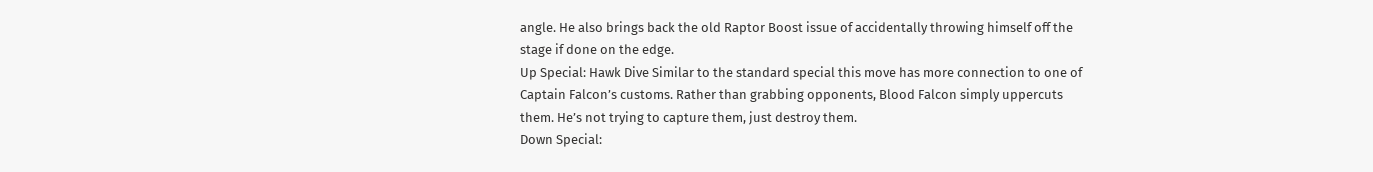angle. He also brings back the old Raptor Boost issue of accidentally throwing himself off the stage if done on the edge.
Up Special: Hawk Dive Similar to the standard special this move has more connection to one of Captain Falcon’s customs. Rather than grabbing opponents, Blood Falcon simply uppercuts them. He’s not trying to capture them, just destroy them.
Down Special: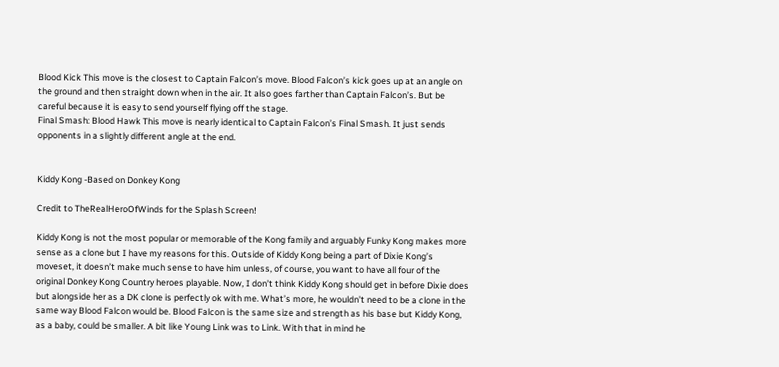Blood Kick This move is the closest to Captain Falcon’s move. Blood Falcon’s kick goes up at an angle on the ground and then straight down when in the air. It also goes farther than Captain Falcon’s. But be careful because it is easy to send yourself flying off the stage.
Final Smash: Blood Hawk This move is nearly identical to Captain Falcon’s Final Smash. It just sends opponents in a slightly different angle at the end.


Kiddy Kong -Based on Donkey Kong

Credit to TheRealHeroOfWinds for the Splash Screen!

Kiddy Kong is not the most popular or memorable of the Kong family and arguably Funky Kong makes more sense as a clone but I have my reasons for this. Outside of Kiddy Kong being a part of Dixie Kong’s moveset, it doesn’t make much sense to have him unless, of course, you want to have all four of the original Donkey Kong Country heroes playable. Now, I don’t think Kiddy Kong should get in before Dixie does but alongside her as a DK clone is perfectly ok with me. What’s more, he wouldn’t need to be a clone in the same way Blood Falcon would be. Blood Falcon is the same size and strength as his base but Kiddy Kong, as a baby, could be smaller. A bit like Young Link was to Link. With that in mind he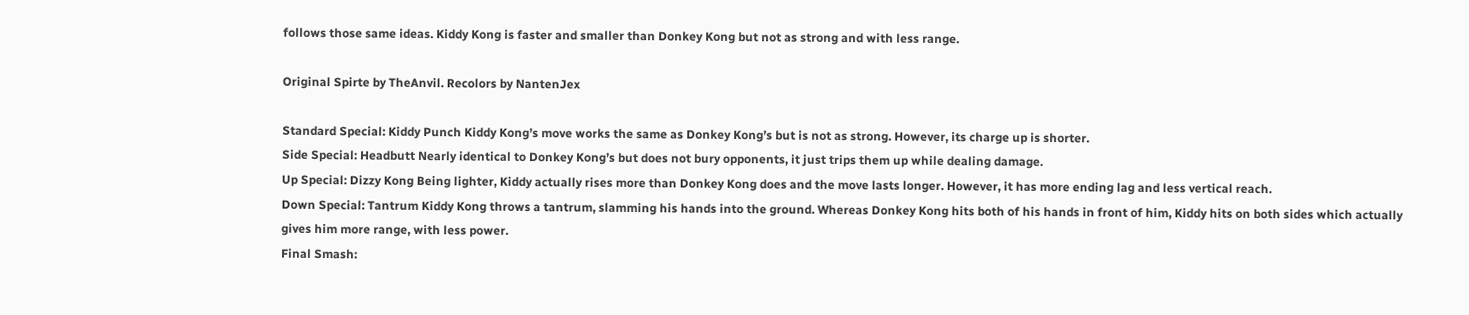follows those same ideas. Kiddy Kong is faster and smaller than Donkey Kong but not as strong and with less range.

Original Spirte by TheAnvil. Recolors by NantenJex

Standard Special: Kiddy Punch Kiddy Kong’s move works the same as Donkey Kong’s but is not as strong. However, its charge up is shorter.
Side Special: Headbutt Nearly identical to Donkey Kong’s but does not bury opponents, it just trips them up while dealing damage.
Up Special: Dizzy Kong Being lighter, Kiddy actually rises more than Donkey Kong does and the move lasts longer. However, it has more ending lag and less vertical reach.
Down Special: Tantrum Kiddy Kong throws a tantrum, slamming his hands into the ground. Whereas Donkey Kong hits both of his hands in front of him, Kiddy hits on both sides which actually gives him more range, with less power.
Final Smash: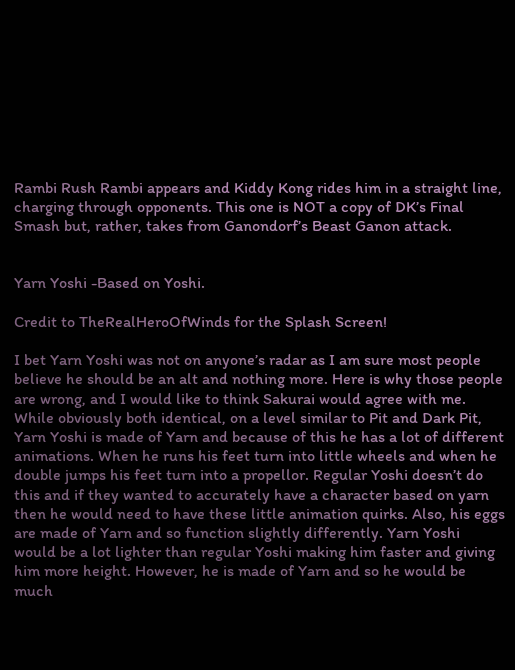Rambi Rush Rambi appears and Kiddy Kong rides him in a straight line, charging through opponents. This one is NOT a copy of DK’s Final Smash but, rather, takes from Ganondorf’s Beast Ganon attack.


Yarn Yoshi -Based on Yoshi.

Credit to TheRealHeroOfWinds for the Splash Screen!

I bet Yarn Yoshi was not on anyone’s radar as I am sure most people believe he should be an alt and nothing more. Here is why those people are wrong, and I would like to think Sakurai would agree with me. While obviously both identical, on a level similar to Pit and Dark Pit, Yarn Yoshi is made of Yarn and because of this he has a lot of different animations. When he runs his feet turn into little wheels and when he double jumps his feet turn into a propellor. Regular Yoshi doesn’t do this and if they wanted to accurately have a character based on yarn then he would need to have these little animation quirks. Also, his eggs are made of Yarn and so function slightly differently. Yarn Yoshi would be a lot lighter than regular Yoshi making him faster and giving him more height. However, he is made of Yarn and so he would be much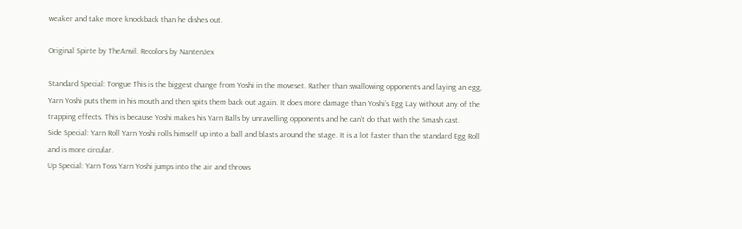weaker and take more knockback than he dishes out.

Original Spirte by TheAnvil. Recolors by NantenJex

Standard Special: Tongue This is the biggest change from Yoshi in the moveset. Rather than swallowing opponents and laying an egg, Yarn Yoshi puts them in his mouth and then spits them back out again. It does more damage than Yoshi’s Egg Lay without any of the trapping effects. This is because Yoshi makes his Yarn Balls by unravelling opponents and he can’t do that with the Smash cast.
Side Special: Yarn Roll Yarn Yoshi rolls himself up into a ball and blasts around the stage. It is a lot faster than the standard Egg Roll and is more circular.
Up Special: Yarn Toss Yarn Yoshi jumps into the air and throws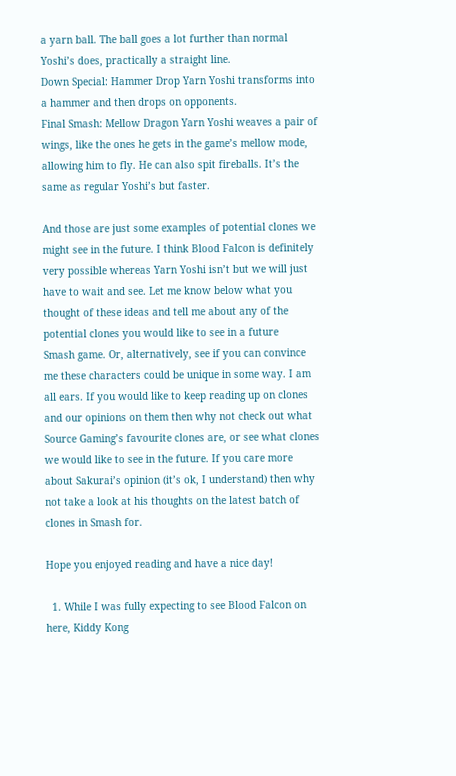a yarn ball. The ball goes a lot further than normal Yoshi’s does, practically a straight line.
Down Special: Hammer Drop Yarn Yoshi transforms into a hammer and then drops on opponents.
Final Smash: Mellow Dragon Yarn Yoshi weaves a pair of wings, like the ones he gets in the game’s mellow mode, allowing him to fly. He can also spit fireballs. It’s the same as regular Yoshi’s but faster.

And those are just some examples of potential clones we might see in the future. I think Blood Falcon is definitely very possible whereas Yarn Yoshi isn’t but we will just have to wait and see. Let me know below what you thought of these ideas and tell me about any of the potential clones you would like to see in a future
Smash game. Or, alternatively, see if you can convince me these characters could be unique in some way. I am all ears. If you would like to keep reading up on clones and our opinions on them then why not check out what Source Gaming’s favourite clones are, or see what clones we would like to see in the future. If you care more about Sakurai’s opinion (it’s ok, I understand) then why not take a look at his thoughts on the latest batch of clones in Smash for.

Hope you enjoyed reading and have a nice day!

  1. While I was fully expecting to see Blood Falcon on here, Kiddy Kong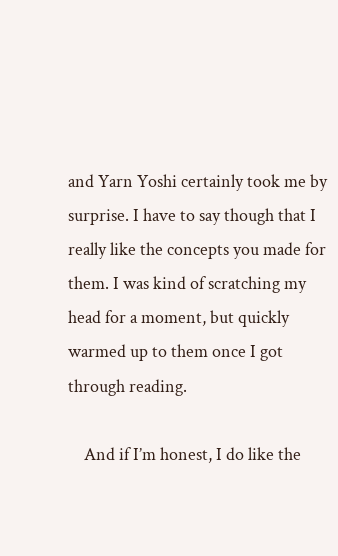and Yarn Yoshi certainly took me by surprise. I have to say though that I really like the concepts you made for them. I was kind of scratching my head for a moment, but quickly warmed up to them once I got through reading.

    And if I’m honest, I do like the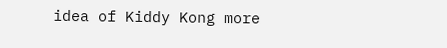idea of Kiddy Kong more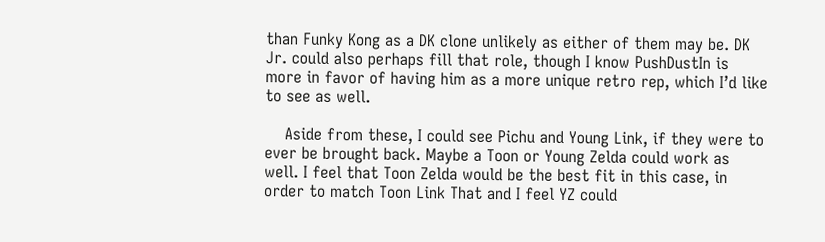than Funky Kong as a DK clone unlikely as either of them may be. DK Jr. could also perhaps fill that role, though I know PushDustIn is more in favor of having him as a more unique retro rep, which I’d like to see as well.

    Aside from these, I could see Pichu and Young Link, if they were to ever be brought back. Maybe a Toon or Young Zelda could work as well. I feel that Toon Zelda would be the best fit in this case, in order to match Toon Link That and I feel YZ could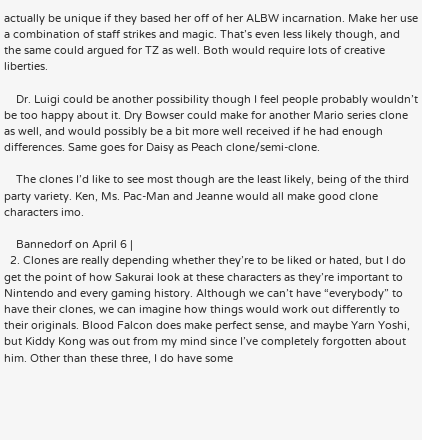actually be unique if they based her off of her ALBW incarnation. Make her use a combination of staff strikes and magic. That’s even less likely though, and the same could argued for TZ as well. Both would require lots of creative liberties.

    Dr. Luigi could be another possibility though I feel people probably wouldn’t be too happy about it. Dry Bowser could make for another Mario series clone as well, and would possibly be a bit more well received if he had enough differences. Same goes for Daisy as Peach clone/semi-clone.

    The clones I’d like to see most though are the least likely, being of the third party variety. Ken, Ms. Pac-Man and Jeanne would all make good clone characters imo.

    Bannedorf on April 6 |
  2. Clones are really depending whether they’re to be liked or hated, but I do get the point of how Sakurai look at these characters as they’re important to Nintendo and every gaming history. Although we can’t have “everybody” to have their clones, we can imagine how things would work out differently to their originals. Blood Falcon does make perfect sense, and maybe Yarn Yoshi, but Kiddy Kong was out from my mind since I’ve completely forgotten about him. Other than these three, I do have some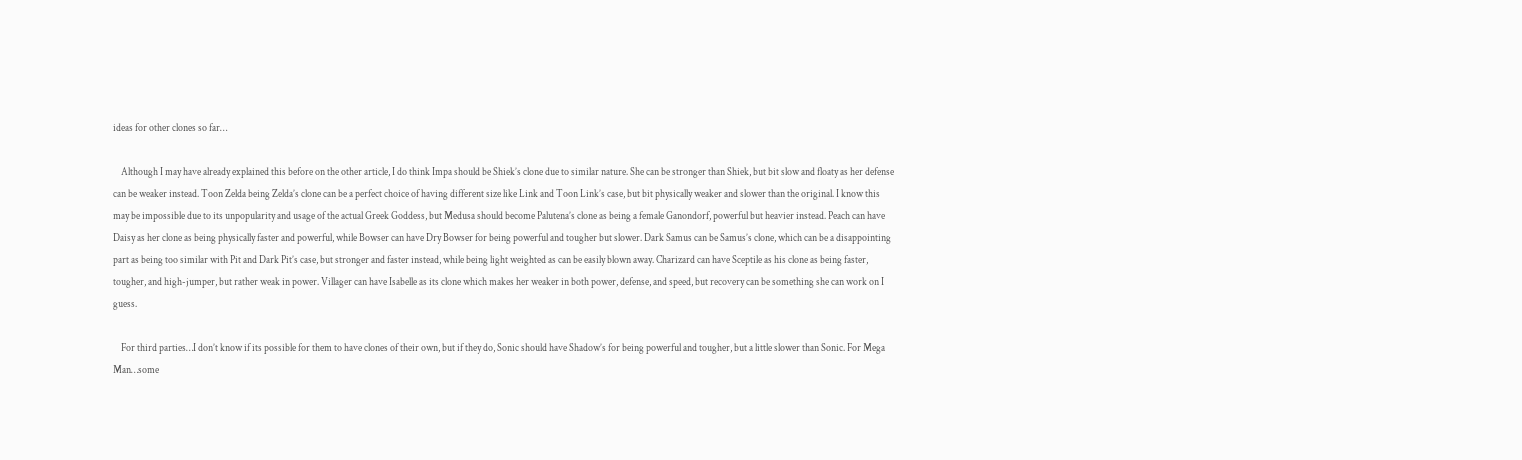ideas for other clones so far…

    Although I may have already explained this before on the other article, I do think Impa should be Shiek’s clone due to similar nature. She can be stronger than Shiek, but bit slow and floaty as her defense can be weaker instead. Toon Zelda being Zelda’s clone can be a perfect choice of having different size like Link and Toon Link’s case, but bit physically weaker and slower than the original. I know this may be impossible due to its unpopularity and usage of the actual Greek Goddess, but Medusa should become Palutena’s clone as being a female Ganondorf, powerful but heavier instead. Peach can have Daisy as her clone as being physically faster and powerful, while Bowser can have Dry Bowser for being powerful and tougher but slower. Dark Samus can be Samus’s clone, which can be a disappointing part as being too similar with Pit and Dark Pit’s case, but stronger and faster instead, while being light weighted as can be easily blown away. Charizard can have Sceptile as his clone as being faster, tougher, and high-jumper, but rather weak in power. Villager can have Isabelle as its clone which makes her weaker in both power, defense, and speed, but recovery can be something she can work on I guess.

    For third parties…I don’t know if its possible for them to have clones of their own, but if they do, Sonic should have Shadow’s for being powerful and tougher, but a little slower than Sonic. For Mega Man…some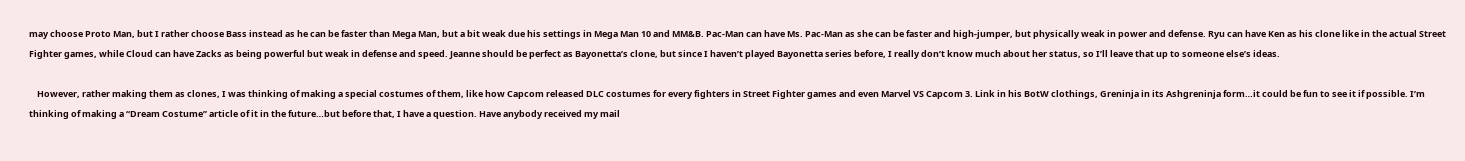may choose Proto Man, but I rather choose Bass instead as he can be faster than Mega Man, but a bit weak due his settings in Mega Man 10 and MM&B. Pac-Man can have Ms. Pac-Man as she can be faster and high-jumper, but physically weak in power and defense. Ryu can have Ken as his clone like in the actual Street Fighter games, while Cloud can have Zacks as being powerful but weak in defense and speed. Jeanne should be perfect as Bayonetta’s clone, but since I haven’t played Bayonetta series before, I really don’t know much about her status, so I’ll leave that up to someone else’s ideas.

    However, rather making them as clones, I was thinking of making a special costumes of them, like how Capcom released DLC costumes for every fighters in Street Fighter games and even Marvel VS Capcom 3. Link in his BotW clothings, Greninja in its Ashgreninja form…it could be fun to see it if possible. I’m thinking of making a “Dream Costume” article of it in the future…but before that, I have a question. Have anybody received my mail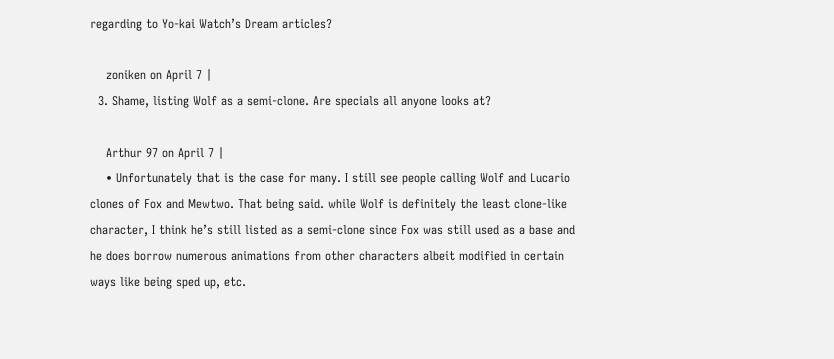regarding to Yo-kai Watch’s Dream articles?

    zoniken on April 7 |
  3. Shame, listing Wolf as a semi-clone. Are specials all anyone looks at?

    Arthur 97 on April 7 |
    • Unfortunately that is the case for many. I still see people calling Wolf and Lucario clones of Fox and Mewtwo. That being said. while Wolf is definitely the least clone-like character, I think he’s still listed as a semi-clone since Fox was still used as a base and he does borrow numerous animations from other characters albeit modified in certain ways like being sped up, etc.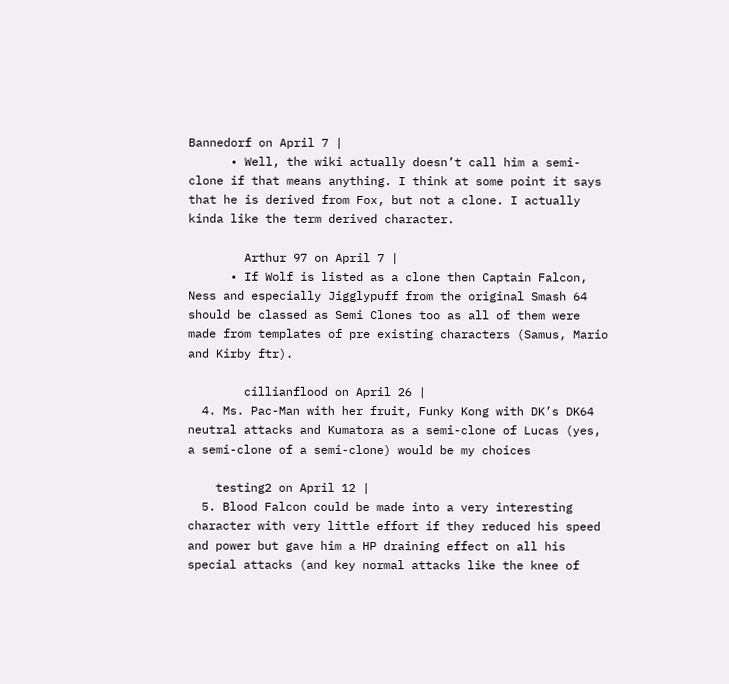Bannedorf on April 7 |
      • Well, the wiki actually doesn’t call him a semi-clone if that means anything. I think at some point it says that he is derived from Fox, but not a clone. I actually kinda like the term derived character.

        Arthur 97 on April 7 |
      • If Wolf is listed as a clone then Captain Falcon, Ness and especially Jigglypuff from the original Smash 64 should be classed as Semi Clones too as all of them were made from templates of pre existing characters (Samus, Mario and Kirby ftr).

        cillianflood on April 26 |
  4. Ms. Pac-Man with her fruit, Funky Kong with DK’s DK64 neutral attacks and Kumatora as a semi-clone of Lucas (yes, a semi-clone of a semi-clone) would be my choices

    testing2 on April 12 |
  5. Blood Falcon could be made into a very interesting character with very little effort if they reduced his speed and power but gave him a HP draining effect on all his special attacks (and key normal attacks like the knee of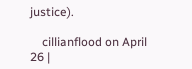justice).

    cillianflood on April 26 |